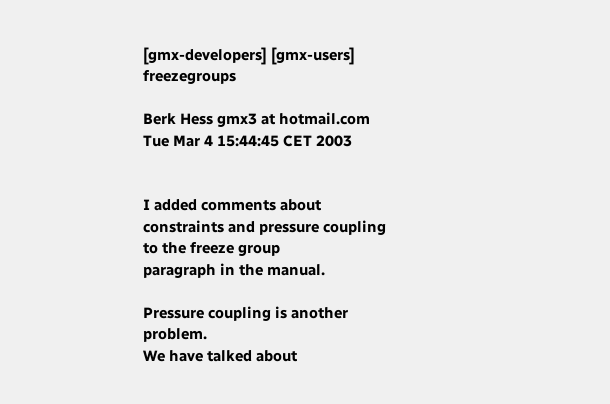[gmx-developers] [gmx-users] freezegroups

Berk Hess gmx3 at hotmail.com
Tue Mar 4 15:44:45 CET 2003


I added comments about constraints and pressure coupling to the freeze group
paragraph in the manual.

Pressure coupling is another problem.
We have talked about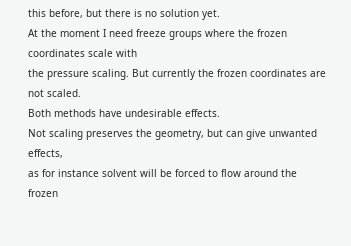this before, but there is no solution yet.
At the moment I need freeze groups where the frozen coordinates scale with
the pressure scaling. But currently the frozen coordinates are not scaled.
Both methods have undesirable effects.
Not scaling preserves the geometry, but can give unwanted effects,
as for instance solvent will be forced to flow around the frozen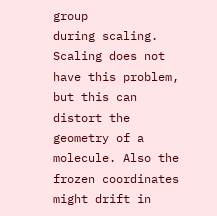group
during scaling.
Scaling does not have this problem, but this can distort the geometry of a
molecule. Also the frozen coordinates might drift in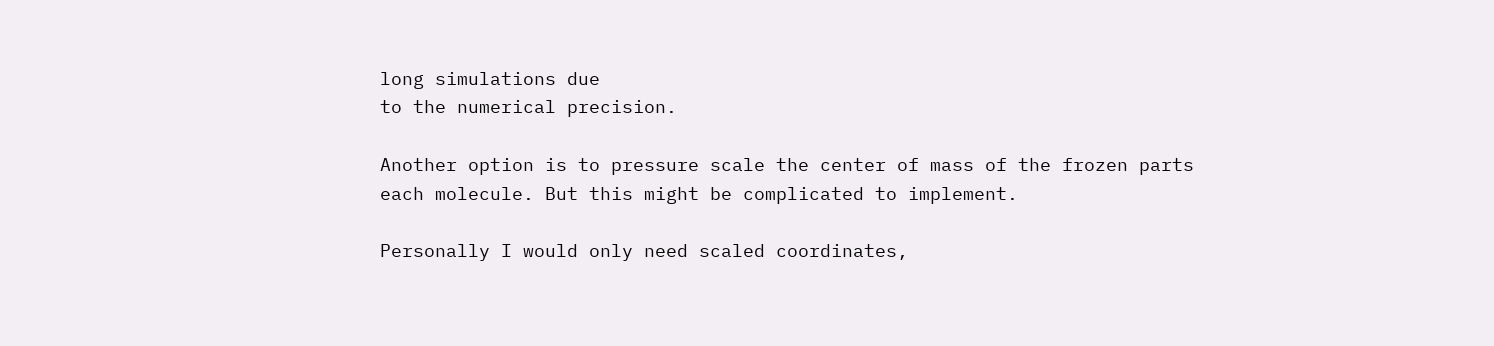long simulations due
to the numerical precision.

Another option is to pressure scale the center of mass of the frozen parts
each molecule. But this might be complicated to implement.

Personally I would only need scaled coordinates,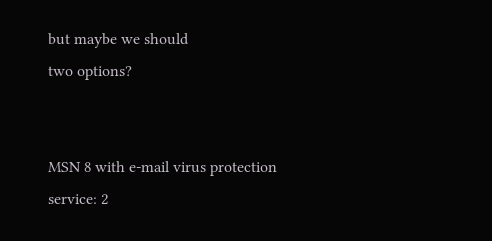but maybe we should
two options?


MSN 8 with e-mail virus protection service: 2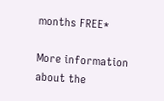months FREE*

More information about the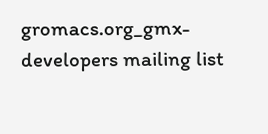gromacs.org_gmx-developers mailing list